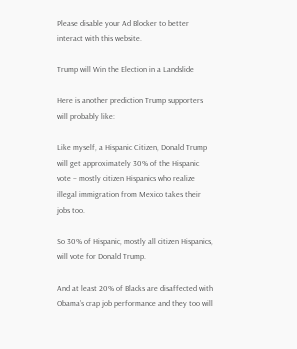Please disable your Ad Blocker to better interact with this website.

Trump will Win the Election in a Landslide

Here is another prediction Trump supporters will probably like:

Like myself, a Hispanic Citizen, Donald Trump will get approximately 30% of the Hispanic vote – mostly citizen Hispanics who realize illegal immigration from Mexico takes their jobs too.

So 30% of Hispanic, mostly all citizen Hispanics, will vote for Donald Trump.

And at least 20% of Blacks are disaffected with Obama’s crap job performance and they too will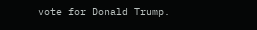vote for Donald Trump.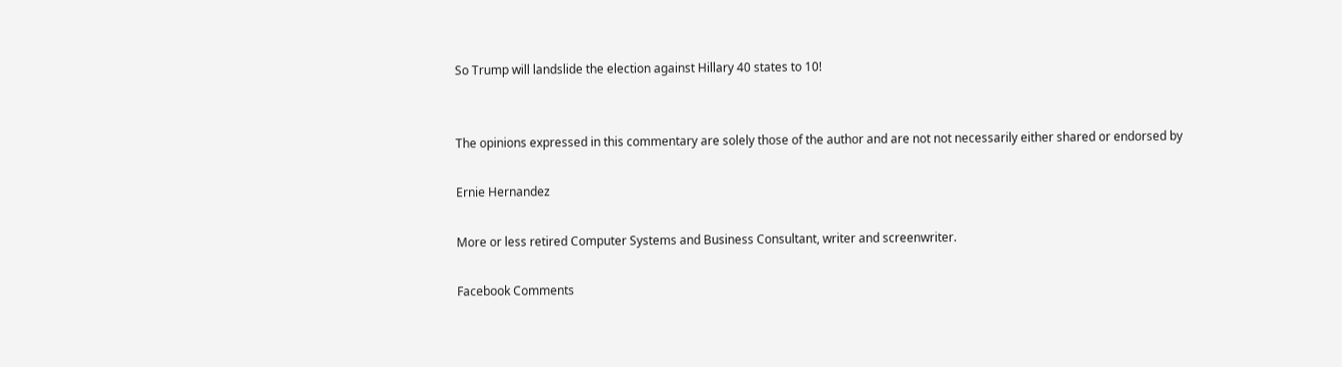So Trump will landslide the election against Hillary 40 states to 10!


The opinions expressed in this commentary are solely those of the author and are not not necessarily either shared or endorsed by

Ernie Hernandez

More or less retired Computer Systems and Business Consultant, writer and screenwriter.

Facebook Comments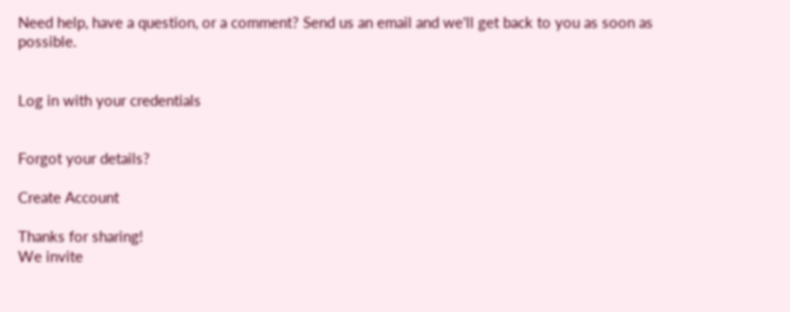Need help, have a question, or a comment? Send us an email and we'll get back to you as soon as possible.


Log in with your credentials


Forgot your details?

Create Account

Thanks for sharing!
We invite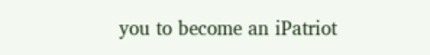you to become an iPatriot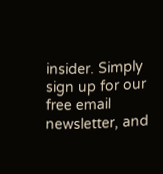insider. Simply sign up for our free email newsletter, and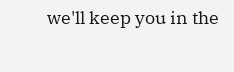we'll keep you in the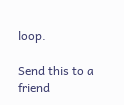loop.

Send this to a friend